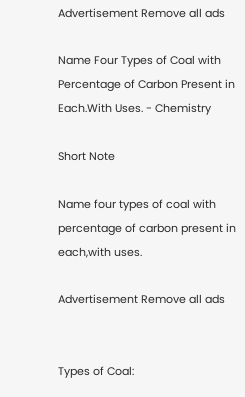Advertisement Remove all ads

Name Four Types of Coal with Percentage of Carbon Present in Each.With Uses. - Chemistry

Short Note

Name four types of coal with percentage of carbon present in each,with uses.

Advertisement Remove all ads


Types of Coal: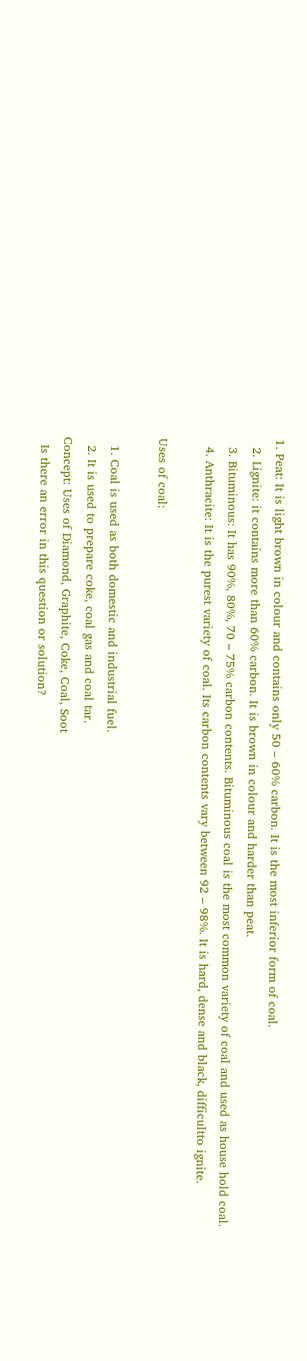1. Peat: It is light brown in colour and contains only 50 – 60% carbon. It is the most inferior form of coal.
  2. Lignite: it contains more than 60% carbon. It is brown in colour and harder than peat.
  3. Bituminous: It has 90%, 80%, 70 – 75% carbon contents. Bituminous coal is the most common variety of coal and used as house hold coal.
  4. Anthracite: It is the purest variety of coal. Its carbon contents vary between 92 – 98%. It is hard, dense and black, difficultto ignite.

Uses of coal:

  1. Coal is used as both domestic and industrial fuel.
  2. It is used to prepare coke, coal gas and coal tar.
Concept: Uses of Diamond, Graphite, Coke, Coal, Soot
  Is there an error in this question or solution?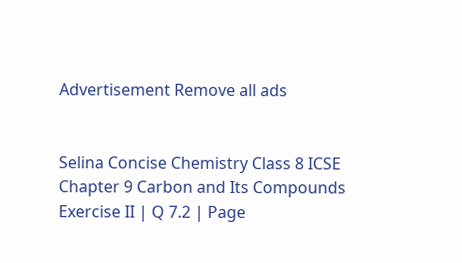Advertisement Remove all ads


Selina Concise Chemistry Class 8 ICSE
Chapter 9 Carbon and Its Compounds
Exercise II | Q 7.2 | Page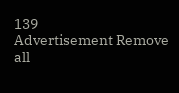139
Advertisement Remove all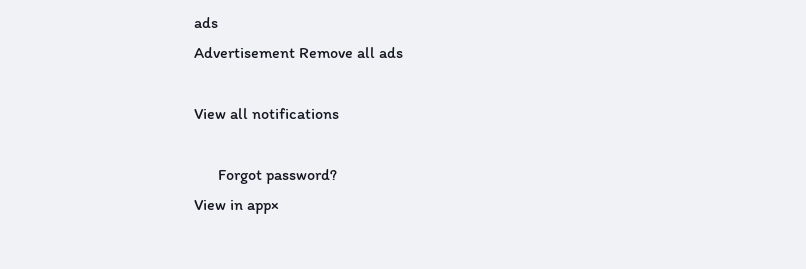ads
Advertisement Remove all ads

View all notifications

      Forgot password?
View in app×